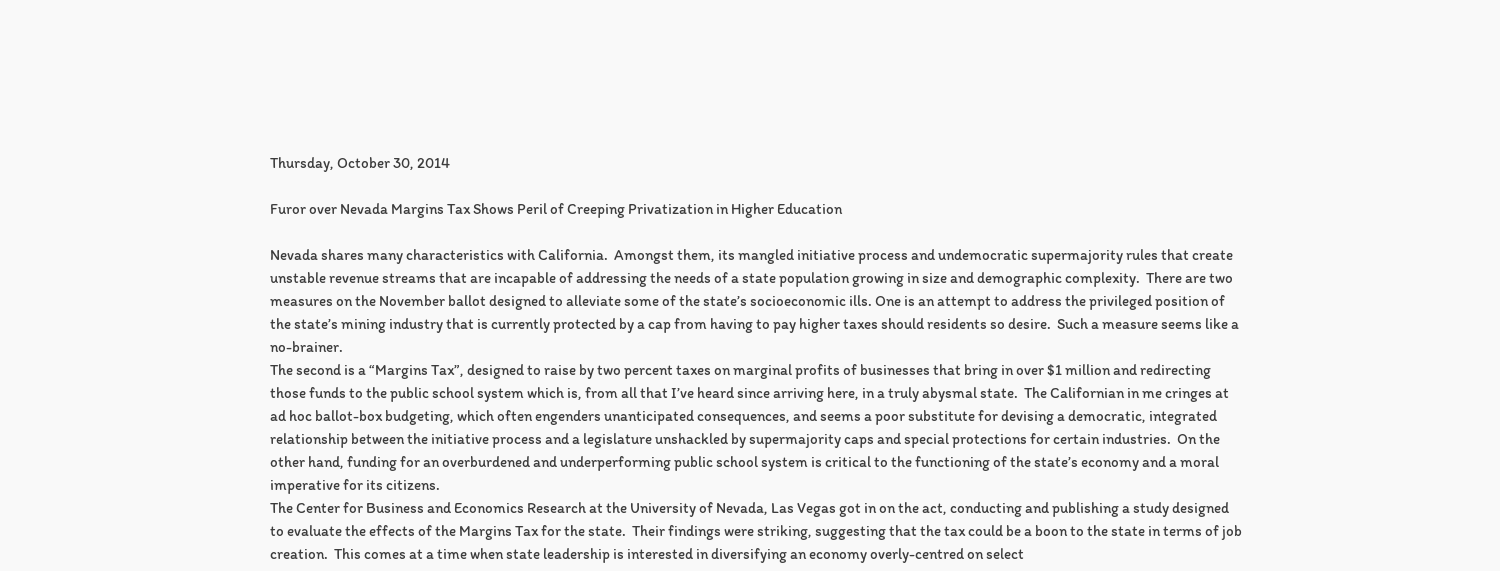Thursday, October 30, 2014

Furor over Nevada Margins Tax Shows Peril of Creeping Privatization in Higher Education

Nevada shares many characteristics with California.  Amongst them, its mangled initiative process and undemocratic supermajority rules that create unstable revenue streams that are incapable of addressing the needs of a state population growing in size and demographic complexity.  There are two measures on the November ballot designed to alleviate some of the state’s socioeconomic ills. One is an attempt to address the privileged position of the state’s mining industry that is currently protected by a cap from having to pay higher taxes should residents so desire.  Such a measure seems like a no-brainer.
The second is a “Margins Tax”, designed to raise by two percent taxes on marginal profits of businesses that bring in over $1 million and redirecting those funds to the public school system which is, from all that I’ve heard since arriving here, in a truly abysmal state.  The Californian in me cringes at ad hoc ballot-box budgeting, which often engenders unanticipated consequences, and seems a poor substitute for devising a democratic, integrated relationship between the initiative process and a legislature unshackled by supermajority caps and special protections for certain industries.  On the other hand, funding for an overburdened and underperforming public school system is critical to the functioning of the state’s economy and a moral imperative for its citizens.
The Center for Business and Economics Research at the University of Nevada, Las Vegas got in on the act, conducting and publishing a study designed to evaluate the effects of the Margins Tax for the state.  Their findings were striking, suggesting that the tax could be a boon to the state in terms of job creation.  This comes at a time when state leadership is interested in diversifying an economy overly-centred on select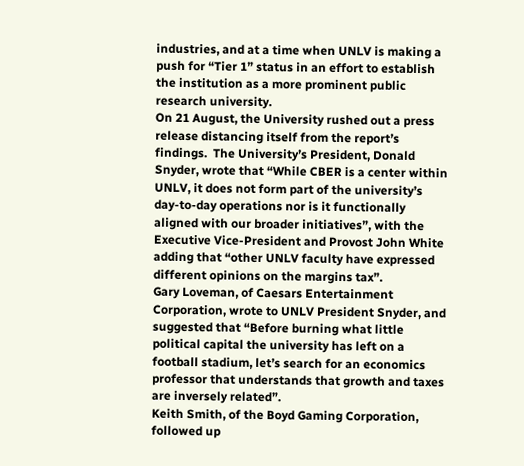industries, and at a time when UNLV is making a push for “Tier 1” status in an effort to establish the institution as a more prominent public research university.
On 21 August, the University rushed out a press release distancing itself from the report’s findings.  The University’s President, Donald Snyder, wrote that “While CBER is a center within UNLV, it does not form part of the university’s day-to-day operations nor is it functionally aligned with our broader initiatives”, with the Executive Vice-President and Provost John White adding that “other UNLV faculty have expressed different opinions on the margins tax”.
Gary Loveman, of Caesars Entertainment Corporation, wrote to UNLV President Snyder, and suggested that “Before burning what little political capital the university has left on a football stadium, let’s search for an economics professor that understands that growth and taxes are inversely related”.
Keith Smith, of the Boyd Gaming Corporation, followed up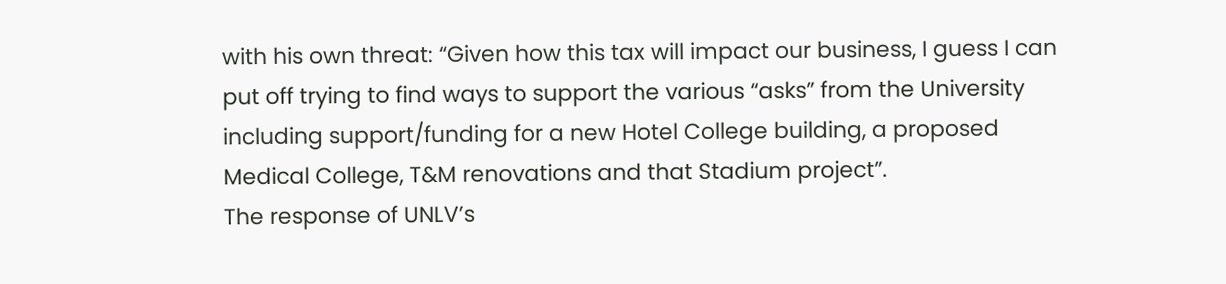with his own threat: “Given how this tax will impact our business, I guess I can put off trying to find ways to support the various “asks” from the University including support/funding for a new Hotel College building, a proposed Medical College, T&M renovations and that Stadium project”.
The response of UNLV’s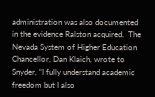administration was also documented in the evidence Ralston acquired.  The Nevada System of Higher Education Chancellor, Dan Klaich, wrote to Snyder, “I fully understand academic freedom but I also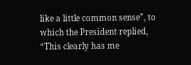like a little common sense”, to which the President replied, “This clearly has me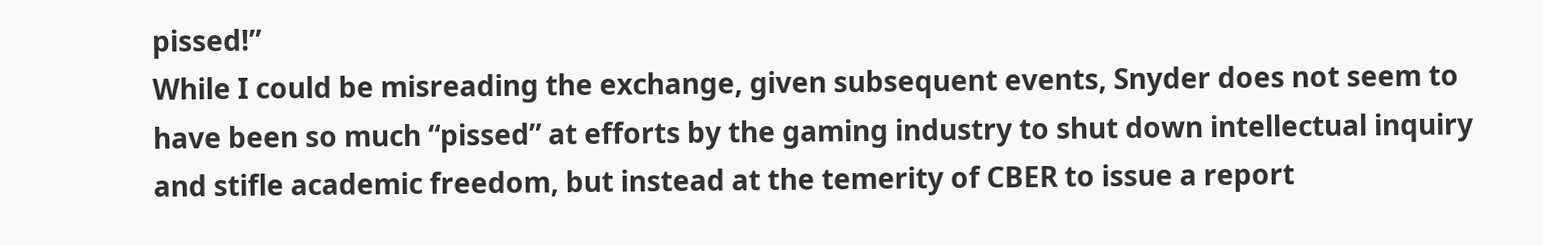pissed!”
While I could be misreading the exchange, given subsequent events, Snyder does not seem to have been so much “pissed” at efforts by the gaming industry to shut down intellectual inquiry and stifle academic freedom, but instead at the temerity of CBER to issue a report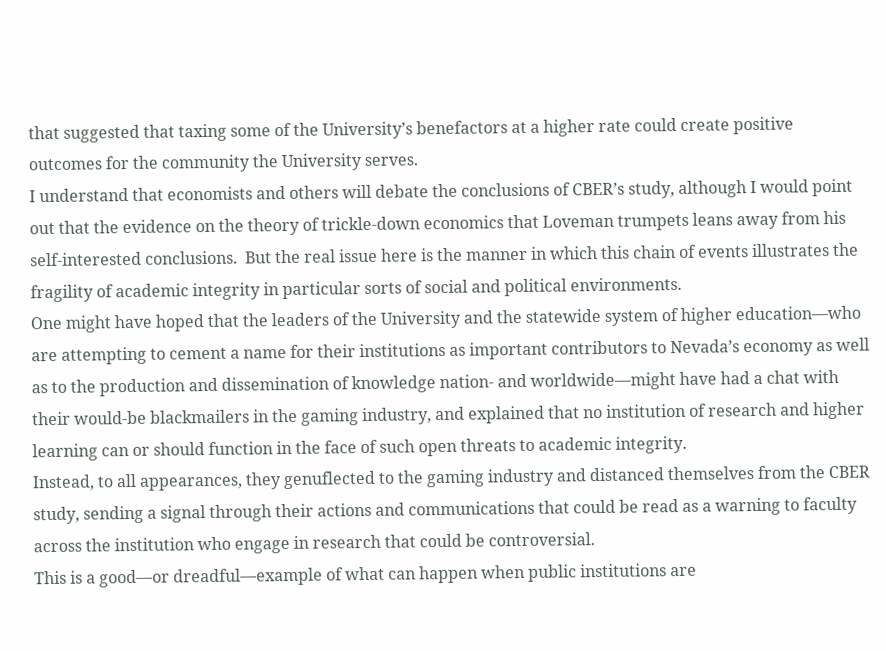that suggested that taxing some of the University’s benefactors at a higher rate could create positive outcomes for the community the University serves.
I understand that economists and others will debate the conclusions of CBER’s study, although I would point out that the evidence on the theory of trickle-down economics that Loveman trumpets leans away from his self-interested conclusions.  But the real issue here is the manner in which this chain of events illustrates the fragility of academic integrity in particular sorts of social and political environments.
One might have hoped that the leaders of the University and the statewide system of higher education—who are attempting to cement a name for their institutions as important contributors to Nevada’s economy as well as to the production and dissemination of knowledge nation- and worldwide—might have had a chat with their would-be blackmailers in the gaming industry, and explained that no institution of research and higher learning can or should function in the face of such open threats to academic integrity.
Instead, to all appearances, they genuflected to the gaming industry and distanced themselves from the CBER study, sending a signal through their actions and communications that could be read as a warning to faculty across the institution who engage in research that could be controversial.
This is a good—or dreadful—example of what can happen when public institutions are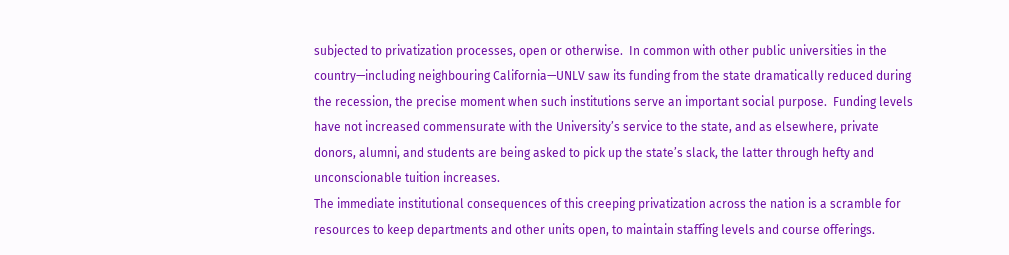subjected to privatization processes, open or otherwise.  In common with other public universities in the country—including neighbouring California—UNLV saw its funding from the state dramatically reduced during the recession, the precise moment when such institutions serve an important social purpose.  Funding levels have not increased commensurate with the University’s service to the state, and as elsewhere, private donors, alumni, and students are being asked to pick up the state’s slack, the latter through hefty and unconscionable tuition increases.
The immediate institutional consequences of this creeping privatization across the nation is a scramble for resources to keep departments and other units open, to maintain staffing levels and course offerings.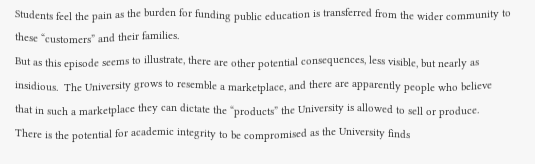Students feel the pain as the burden for funding public education is transferred from the wider community to these “customers” and their families.
But as this episode seems to illustrate, there are other potential consequences, less visible, but nearly as insidious.  The University grows to resemble a marketplace, and there are apparently people who believe that in such a marketplace they can dictate the “products” the University is allowed to sell or produce.
There is the potential for academic integrity to be compromised as the University finds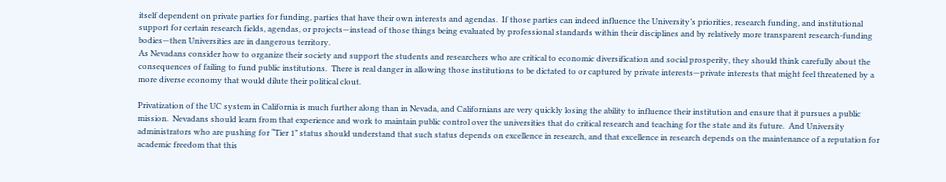itself dependent on private parties for funding, parties that have their own interests and agendas.  If those parties can indeed influence the University’s priorities, research funding, and institutional support for certain research fields, agendas, or projects—instead of those things being evaluated by professional standards within their disciplines and by relatively more transparent research-funding bodies—then Universities are in dangerous territory.
As Nevadans consider how to organize their society and support the students and researchers who are critical to economic diversification and social prosperity, they should think carefully about the consequences of failing to fund public institutions.  There is real danger in allowing those institutions to be dictated to or captured by private interests—private interests that might feel threatened by a more diverse economy that would dilute their political clout.

Privatization of the UC system in California is much further along than in Nevada, and Californians are very quickly losing the ability to influence their institution and ensure that it pursues a public mission.  Nevadans should learn from that experience and work to maintain public control over the universities that do critical research and teaching for the state and its future.  And University administrators who are pushing for “Tier 1” status should understand that such status depends on excellence in research, and that excellence in research depends on the maintenance of a reputation for academic freedom that this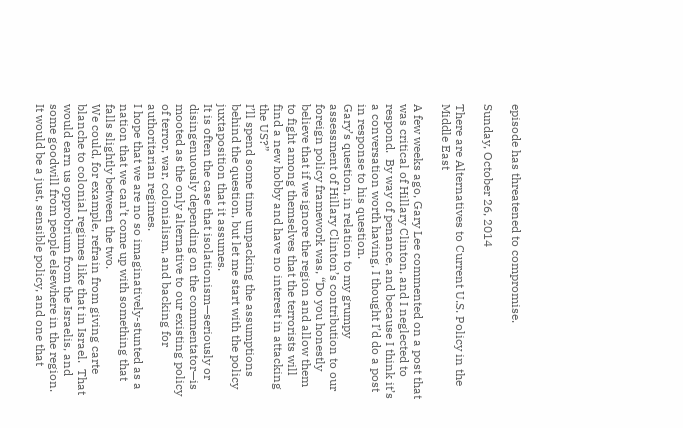episode has threatened to compromise.

Sunday, October 26, 2014

There are Alternatives to Current U.S. Policy in the Middle East

A few weeks ago, Gary Lee commented on a post that was critical of Hillary Clinton, and I neglected to respond.  By way of penance, and because I think it’s a conversation worth having, I thought I’d do a post in response to his question.
Gary’s question, in relation to my grumpy assessment of Hillary Clinton’s contribution to our foreign policy framework was, “Do you honestly believe that if we ignore the region and allow them to fight among themselves that the terrorists will find a new hobby and have no interest in attacking the US?”
I’ll spend some time unpacking the assumptions behind the question, but let me start with the policy juxtaposition that it assumes.
It is often the case that isolationism—seriously or disingenuously depending on the commentator—is mooted as the only alternative to our existing policy of terror, war, colonialism, and backing for authoritarian regimes.
I hope that we are no so imaginatively-stunted as a nation that we can’t come up with something that falls slightly between the two.
We could, for example, refrain from giving carte blanche to colonial regimes like that in Israel.  That would earn us opprobrium from the Israelis, and some goodwill from people elsewhere in the region.  It would be a just, sensible policy, and one that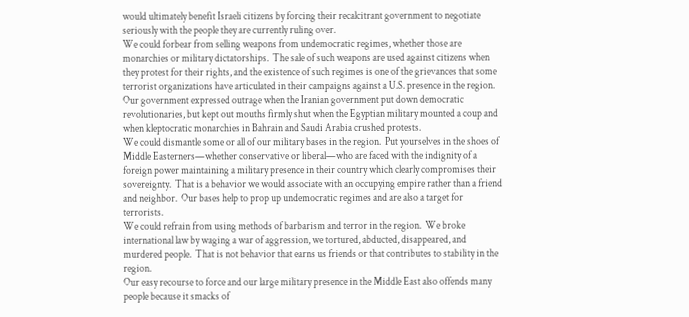would ultimately benefit Israeli citizens by forcing their recalcitrant government to negotiate seriously with the people they are currently ruling over.
We could forbear from selling weapons from undemocratic regimes, whether those are monarchies or military dictatorships.  The sale of such weapons are used against citizens when they protest for their rights, and the existence of such regimes is one of the grievances that some terrorist organizations have articulated in their campaigns against a U.S. presence in the region.
Our government expressed outrage when the Iranian government put down democratic revolutionaries, but kept out mouths firmly shut when the Egyptian military mounted a coup and when kleptocratic monarchies in Bahrain and Saudi Arabia crushed protests.
We could dismantle some or all of our military bases in the region.  Put yourselves in the shoes of Middle Easterners—whether conservative or liberal—who are faced with the indignity of a foreign power maintaining a military presence in their country which clearly compromises their sovereignty.  That is a behavior we would associate with an occupying empire rather than a friend and neighbor.  Our bases help to prop up undemocratic regimes and are also a target for terrorists.
We could refrain from using methods of barbarism and terror in the region.  We broke international law by waging a war of aggression, we tortured, abducted, disappeared, and murdered people.  That is not behavior that earns us friends or that contributes to stability in the region.
Our easy recourse to force and our large military presence in the Middle East also offends many people because it smacks of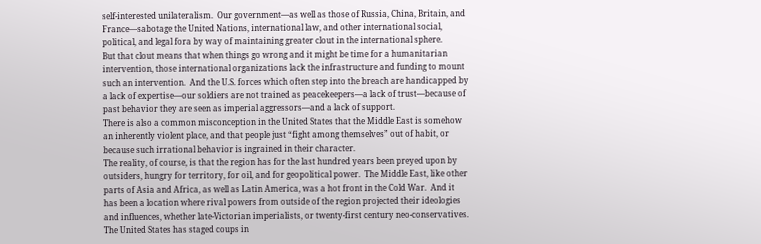self-interested unilateralism.  Our government—as well as those of Russia, China, Britain, and France—sabotage the United Nations, international law, and other international social, political, and legal fora by way of maintaining greater clout in the international sphere.
But that clout means that when things go wrong and it might be time for a humanitarian intervention, those international organizations lack the infrastructure and funding to mount such an intervention.  And the U.S. forces which often step into the breach are handicapped by a lack of expertise—our soldiers are not trained as peacekeepers—a lack of trust—because of past behavior they are seen as imperial aggressors—and a lack of support.
There is also a common misconception in the United States that the Middle East is somehow an inherently violent place, and that people just “fight among themselves” out of habit, or because such irrational behavior is ingrained in their character.
The reality, of course, is that the region has for the last hundred years been preyed upon by outsiders, hungry for territory, for oil, and for geopolitical power.  The Middle East, like other parts of Asia and Africa, as well as Latin America, was a hot front in the Cold War.  And it has been a location where rival powers from outside of the region projected their ideologies and influences, whether late-Victorian imperialists, or twenty-first century neo-conservatives.
The United States has staged coups in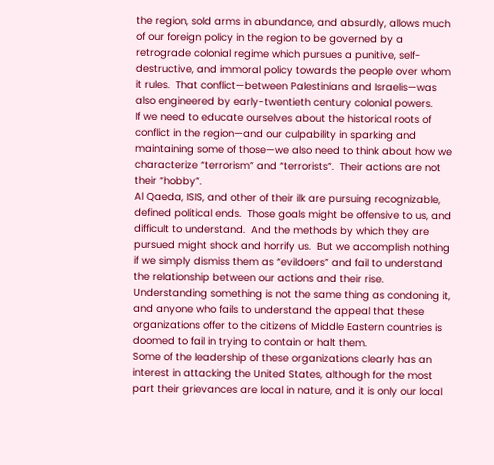the region, sold arms in abundance, and absurdly, allows much of our foreign policy in the region to be governed by a retrograde colonial regime which pursues a punitive, self-destructive, and immoral policy towards the people over whom it rules.  That conflict—between Palestinians and Israelis—was also engineered by early-twentieth century colonial powers.
If we need to educate ourselves about the historical roots of conflict in the region—and our culpability in sparking and maintaining some of those—we also need to think about how we characterize “terrorism” and “terrorists”.  Their actions are not their “hobby”.
Al Qaeda, ISIS, and other of their ilk are pursuing recognizable, defined political ends.  Those goals might be offensive to us, and difficult to understand.  And the methods by which they are pursued might shock and horrify us.  But we accomplish nothing if we simply dismiss them as “evildoers” and fail to understand the relationship between our actions and their rise.  Understanding something is not the same thing as condoning it, and anyone who fails to understand the appeal that these organizations offer to the citizens of Middle Eastern countries is doomed to fail in trying to contain or halt them.
Some of the leadership of these organizations clearly has an interest in attacking the United States, although for the most part their grievances are local in nature, and it is only our local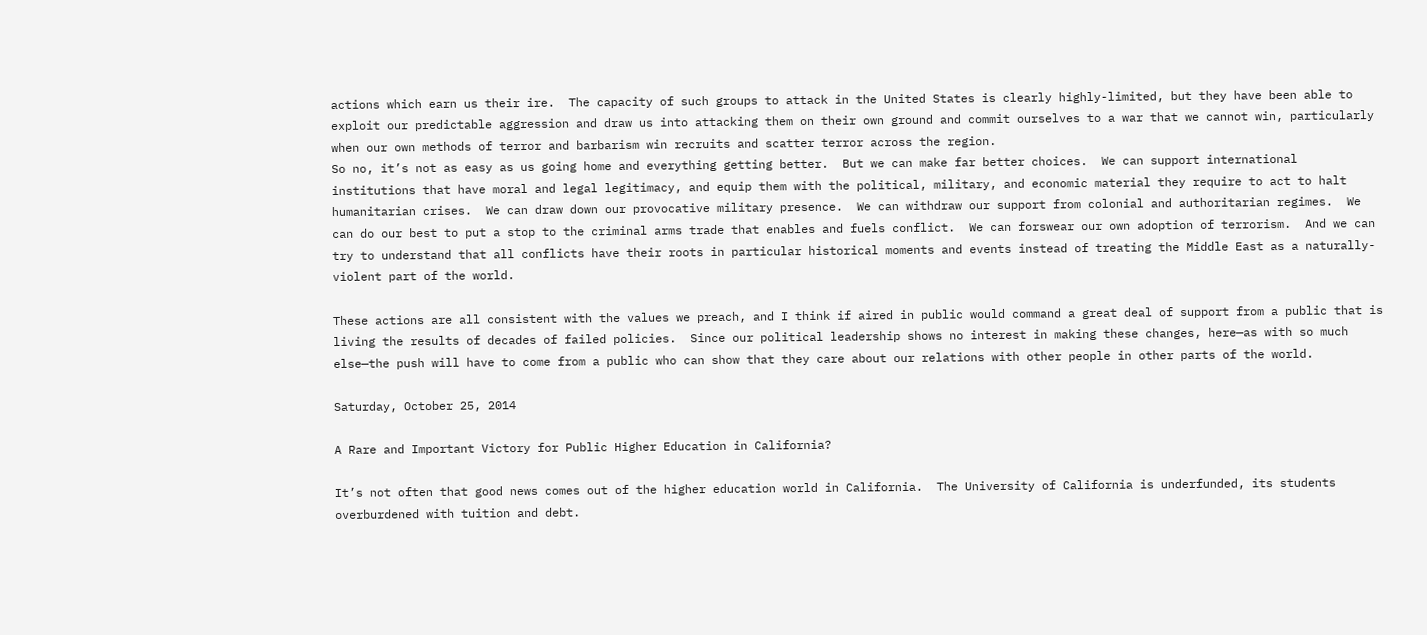actions which earn us their ire.  The capacity of such groups to attack in the United States is clearly highly-limited, but they have been able to exploit our predictable aggression and draw us into attacking them on their own ground and commit ourselves to a war that we cannot win, particularly when our own methods of terror and barbarism win recruits and scatter terror across the region.
So no, it’s not as easy as us going home and everything getting better.  But we can make far better choices.  We can support international institutions that have moral and legal legitimacy, and equip them with the political, military, and economic material they require to act to halt humanitarian crises.  We can draw down our provocative military presence.  We can withdraw our support from colonial and authoritarian regimes.  We can do our best to put a stop to the criminal arms trade that enables and fuels conflict.  We can forswear our own adoption of terrorism.  And we can try to understand that all conflicts have their roots in particular historical moments and events instead of treating the Middle East as a naturally-violent part of the world.

These actions are all consistent with the values we preach, and I think if aired in public would command a great deal of support from a public that is living the results of decades of failed policies.  Since our political leadership shows no interest in making these changes, here—as with so much else—the push will have to come from a public who can show that they care about our relations with other people in other parts of the world.

Saturday, October 25, 2014

A Rare and Important Victory for Public Higher Education in California?

It’s not often that good news comes out of the higher education world in California.  The University of California is underfunded, its students overburdened with tuition and debt.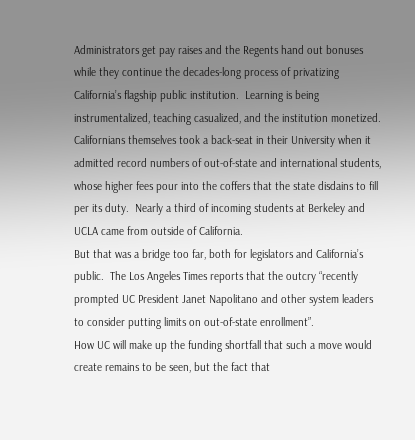Administrators get pay raises and the Regents hand out bonuses while they continue the decades-long process of privatizing California’s flagship public institution.  Learning is being instrumentalized, teaching casualized, and the institution monetized.
Californians themselves took a back-seat in their University when it admitted record numbers of out-of-state and international students, whose higher fees pour into the coffers that the state disdains to fill per its duty.  Nearly a third of incoming students at Berkeley and UCLA came from outside of California.
But that was a bridge too far, both for legislators and California’s public.  The Los Angeles Times reports that the outcry “recently prompted UC President Janet Napolitano and other system leaders to consider putting limits on out-of-state enrollment”.
How UC will make up the funding shortfall that such a move would create remains to be seen, but the fact that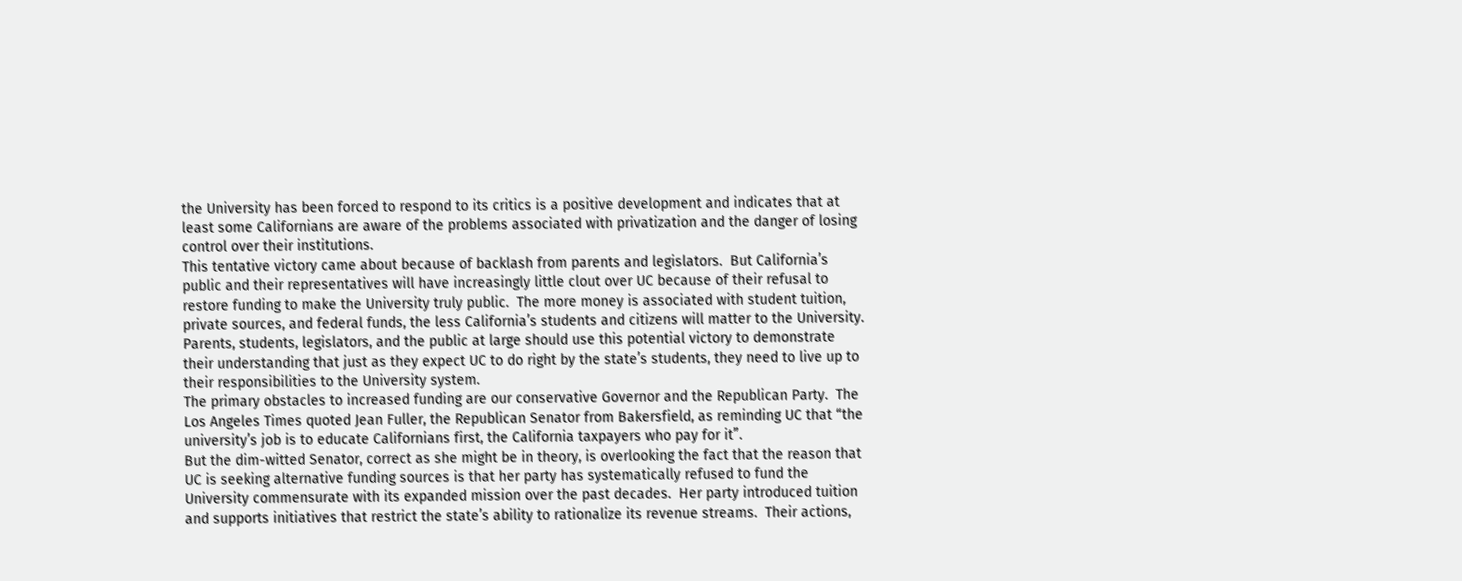the University has been forced to respond to its critics is a positive development and indicates that at least some Californians are aware of the problems associated with privatization and the danger of losing control over their institutions.
This tentative victory came about because of backlash from parents and legislators.  But California’s public and their representatives will have increasingly little clout over UC because of their refusal to restore funding to make the University truly public.  The more money is associated with student tuition, private sources, and federal funds, the less California’s students and citizens will matter to the University.
Parents, students, legislators, and the public at large should use this potential victory to demonstrate their understanding that just as they expect UC to do right by the state’s students, they need to live up to their responsibilities to the University system.
The primary obstacles to increased funding are our conservative Governor and the Republican Party.  The Los Angeles Times quoted Jean Fuller, the Republican Senator from Bakersfield, as reminding UC that “the university’s job is to educate Californians first, the California taxpayers who pay for it”.
But the dim-witted Senator, correct as she might be in theory, is overlooking the fact that the reason that UC is seeking alternative funding sources is that her party has systematically refused to fund the University commensurate with its expanded mission over the past decades.  Her party introduced tuition and supports initiatives that restrict the state’s ability to rationalize its revenue streams.  Their actions,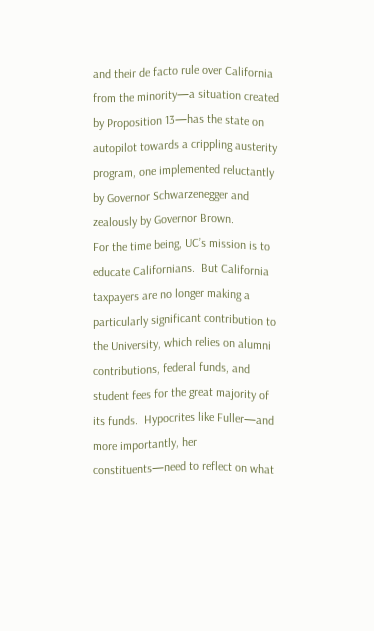and their de facto rule over California from the minority—a situation created by Proposition 13—has the state on autopilot towards a crippling austerity program, one implemented reluctantly by Governor Schwarzenegger and zealously by Governor Brown.
For the time being, UC’s mission is to educate Californians.  But California taxpayers are no longer making a particularly significant contribution to the University, which relies on alumni contributions, federal funds, and student fees for the great majority of its funds.  Hypocrites like Fuller—and more importantly, her constituents—need to reflect on what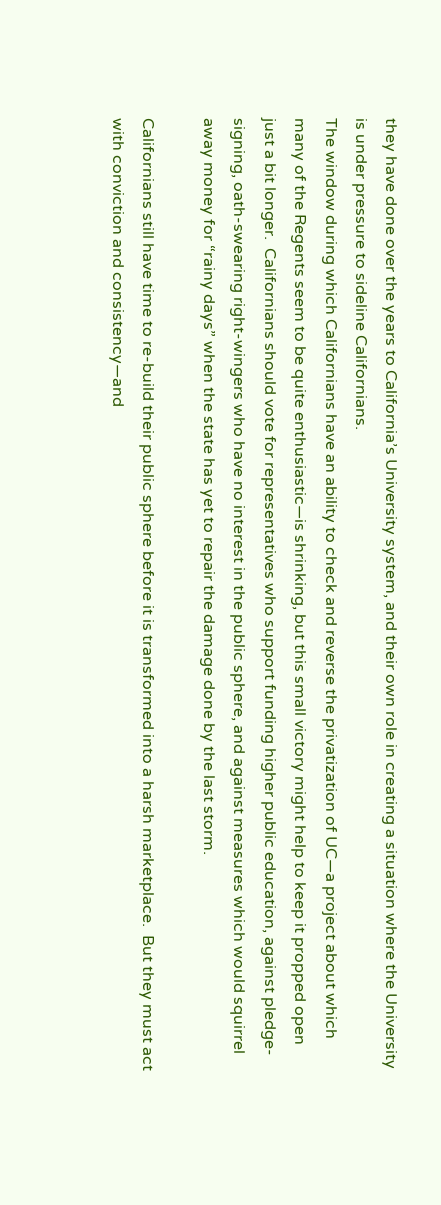they have done over the years to California’s University system, and their own role in creating a situation where the University is under pressure to sideline Californians.
The window during which Californians have an ability to check and reverse the privatization of UC—a project about which many of the Regents seem to be quite enthusiastic—is shrinking, but this small victory might help to keep it propped open just a bit longer.  Californians should vote for representatives who support funding higher public education, against pledge-signing, oath-swearing right-wingers who have no interest in the public sphere, and against measures which would squirrel away money for “rainy days” when the state has yet to repair the damage done by the last storm.

Californians still have time to re-build their public sphere before it is transformed into a harsh marketplace.  But they must act with conviction and consistency—and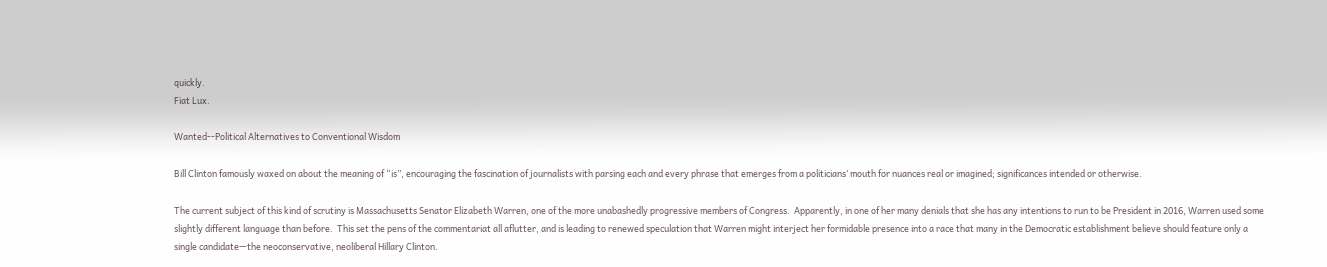quickly.
Fiat Lux.

Wanted--Political Alternatives to Conventional Wisdom

Bill Clinton famously waxed on about the meaning of “is”, encouraging the fascination of journalists with parsing each and every phrase that emerges from a politicians’ mouth for nuances real or imagined; significances intended or otherwise.

The current subject of this kind of scrutiny is Massachusetts Senator Elizabeth Warren, one of the more unabashedly progressive members of Congress.  Apparently, in one of her many denials that she has any intentions to run to be President in 2016, Warren used some slightly different language than before.  This set the pens of the commentariat all aflutter, and is leading to renewed speculation that Warren might interject her formidable presence into a race that many in the Democratic establishment believe should feature only a single candidate—the neoconservative, neoliberal Hillary Clinton.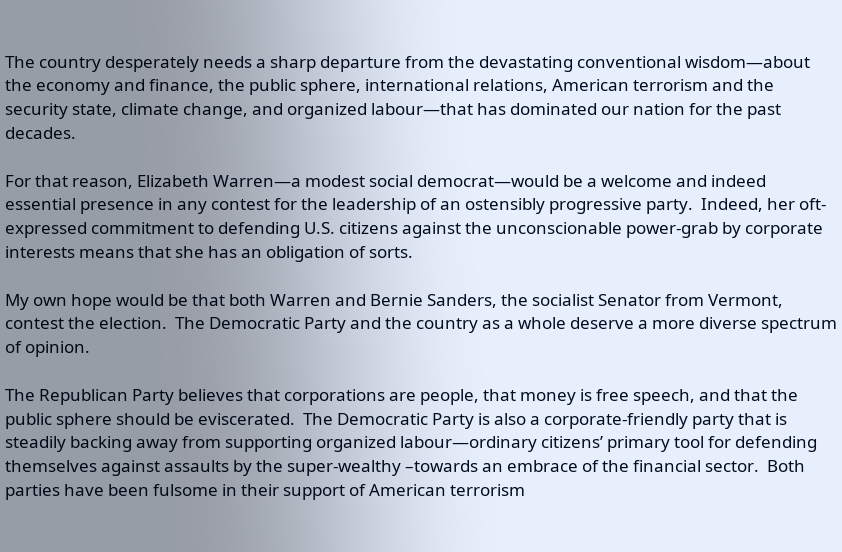The country desperately needs a sharp departure from the devastating conventional wisdom—about the economy and finance, the public sphere, international relations, American terrorism and the security state, climate change, and organized labour—that has dominated our nation for the past decades.

For that reason, Elizabeth Warren—a modest social democrat—would be a welcome and indeed essential presence in any contest for the leadership of an ostensibly progressive party.  Indeed, her oft-expressed commitment to defending U.S. citizens against the unconscionable power-grab by corporate interests means that she has an obligation of sorts.

My own hope would be that both Warren and Bernie Sanders, the socialist Senator from Vermont, contest the election.  The Democratic Party and the country as a whole deserve a more diverse spectrum of opinion.

The Republican Party believes that corporations are people, that money is free speech, and that the public sphere should be eviscerated.  The Democratic Party is also a corporate-friendly party that is steadily backing away from supporting organized labour—ordinary citizens’ primary tool for defending themselves against assaults by the super-wealthy –towards an embrace of the financial sector.  Both parties have been fulsome in their support of American terrorism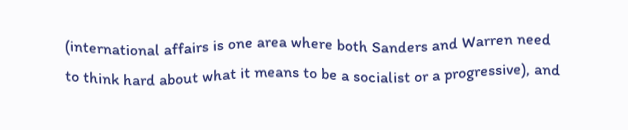(international affairs is one area where both Sanders and Warren need to think hard about what it means to be a socialist or a progressive), and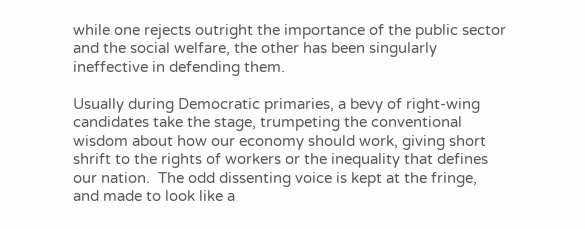while one rejects outright the importance of the public sector and the social welfare, the other has been singularly ineffective in defending them.

Usually during Democratic primaries, a bevy of right-wing candidates take the stage, trumpeting the conventional wisdom about how our economy should work, giving short shrift to the rights of workers or the inequality that defines our nation.  The odd dissenting voice is kept at the fringe, and made to look like a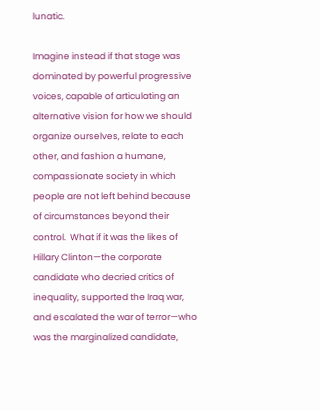lunatic.

Imagine instead if that stage was dominated by powerful progressive voices, capable of articulating an alternative vision for how we should organize ourselves, relate to each other, and fashion a humane, compassionate society in which people are not left behind because of circumstances beyond their control.  What if it was the likes of Hillary Clinton—the corporate candidate who decried critics of inequality, supported the Iraq war, and escalated the war of terror—who was the marginalized candidate,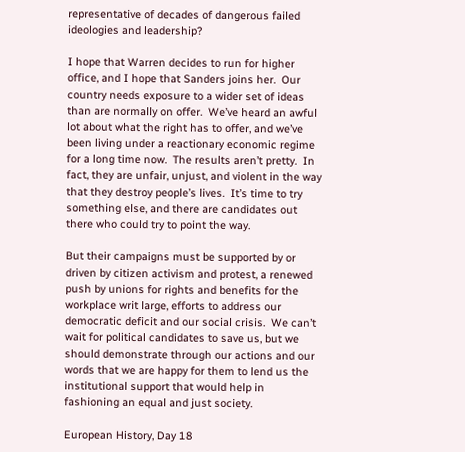representative of decades of dangerous failed ideologies and leadership?

I hope that Warren decides to run for higher office, and I hope that Sanders joins her.  Our country needs exposure to a wider set of ideas than are normally on offer.  We’ve heard an awful lot about what the right has to offer, and we’ve been living under a reactionary economic regime for a long time now.  The results aren’t pretty.  In fact, they are unfair, unjust, and violent in the way that they destroy people’s lives.  It’s time to try something else, and there are candidates out there who could try to point the way.

But their campaigns must be supported by or driven by citizen activism and protest, a renewed push by unions for rights and benefits for the workplace writ large, efforts to address our democratic deficit and our social crisis.  We can’t wait for political candidates to save us, but we should demonstrate through our actions and our words that we are happy for them to lend us the institutional support that would help in fashioning an equal and just society.

European History, Day 18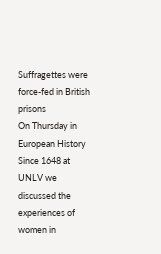Suffragettes were force-fed in British prisons
On Thursday in European History Since 1648 at UNLV we discussed the experiences of women in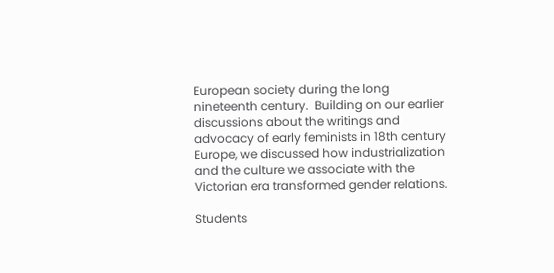European society during the long nineteenth century.  Building on our earlier discussions about the writings and advocacy of early feminists in 18th century Europe, we discussed how industrialization and the culture we associate with the Victorian era transformed gender relations.

Students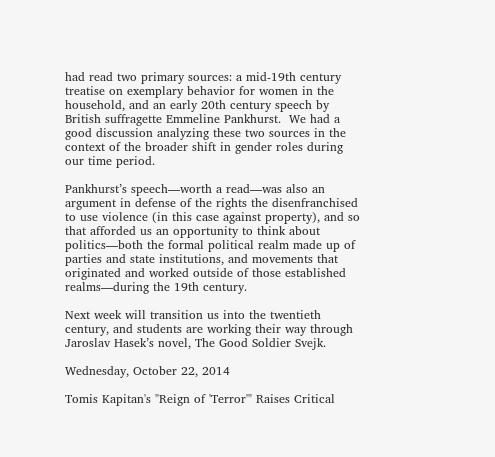had read two primary sources: a mid-19th century treatise on exemplary behavior for women in the household, and an early 20th century speech by British suffragette Emmeline Pankhurst.  We had a good discussion analyzing these two sources in the context of the broader shift in gender roles during our time period.

Pankhurst’s speech—worth a read—was also an argument in defense of the rights the disenfranchised to use violence (in this case against property), and so that afforded us an opportunity to think about politics—both the formal political realm made up of parties and state institutions, and movements that originated and worked outside of those established realms—during the 19th century.

Next week will transition us into the twentieth century, and students are working their way through Jaroslav Hasek’s novel, The Good Soldier Svejk.

Wednesday, October 22, 2014

Tomis Kapitan's "Reign of 'Terror'" Raises Critical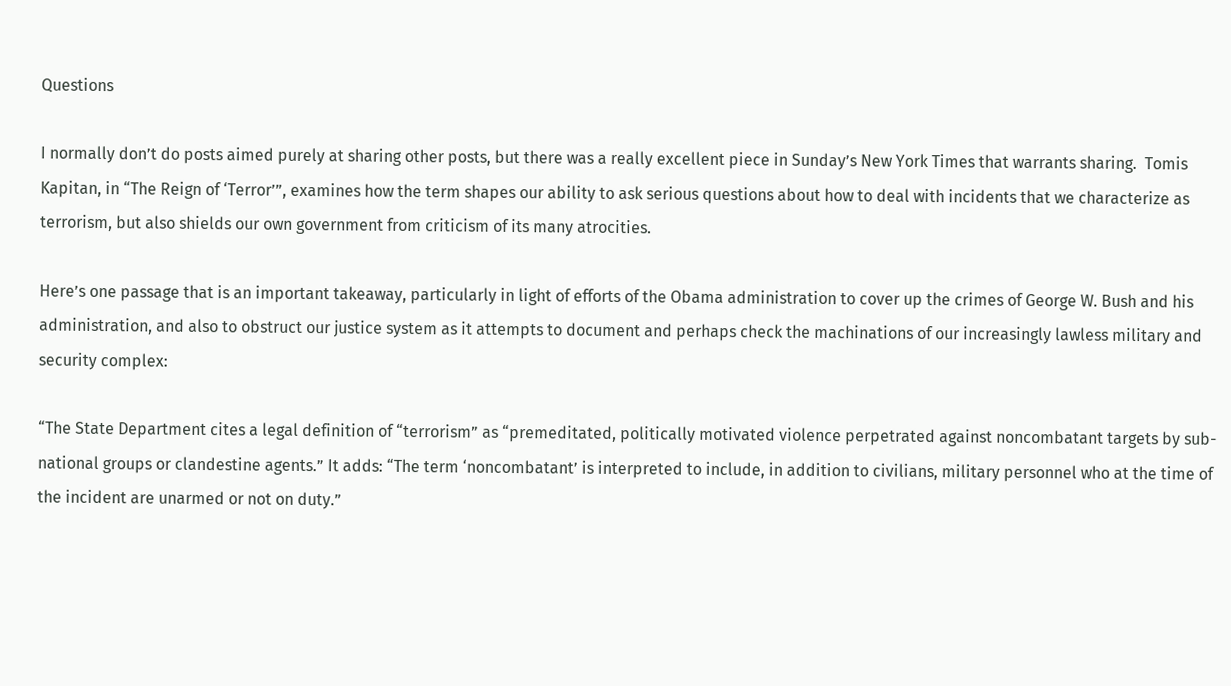Questions

I normally don’t do posts aimed purely at sharing other posts, but there was a really excellent piece in Sunday’s New York Times that warrants sharing.  Tomis Kapitan, in “The Reign of ‘Terror’”, examines how the term shapes our ability to ask serious questions about how to deal with incidents that we characterize as terrorism, but also shields our own government from criticism of its many atrocities.

Here’s one passage that is an important takeaway, particularly in light of efforts of the Obama administration to cover up the crimes of George W. Bush and his administration, and also to obstruct our justice system as it attempts to document and perhaps check the machinations of our increasingly lawless military and security complex:

“The State Department cites a legal definition of “terrorism” as “premeditated, politically motivated violence perpetrated against noncombatant targets by sub-national groups or clandestine agents.” It adds: “The term ‘noncombatant’ is interpreted to include, in addition to civilians, military personnel who at the time of the incident are unarmed or not on duty.”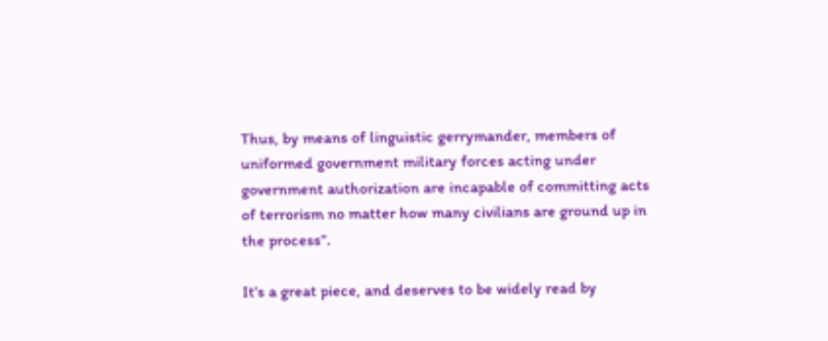Thus, by means of linguistic gerrymander, members of uniformed government military forces acting under government authorization are incapable of committing acts of terrorism no matter how many civilians are ground up in the process”.

It’s a great piece, and deserves to be widely read by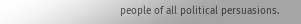people of all political persuasions.